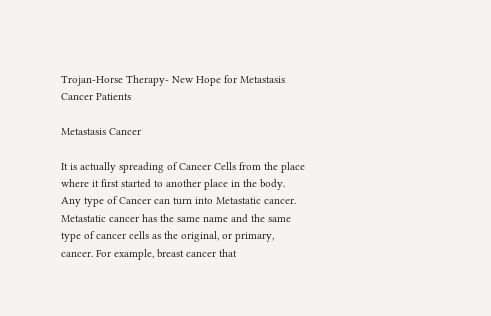Trojan-Horse Therapy- New Hope for Metastasis Cancer Patients

Metastasis Cancer

It is actually spreading of Cancer Cells from the place where it first started to another place in the body. Any type of Cancer can turn into Metastatic cancer. Metastatic cancer has the same name and the same type of cancer cells as the original, or primary, cancer. For example, breast cancer that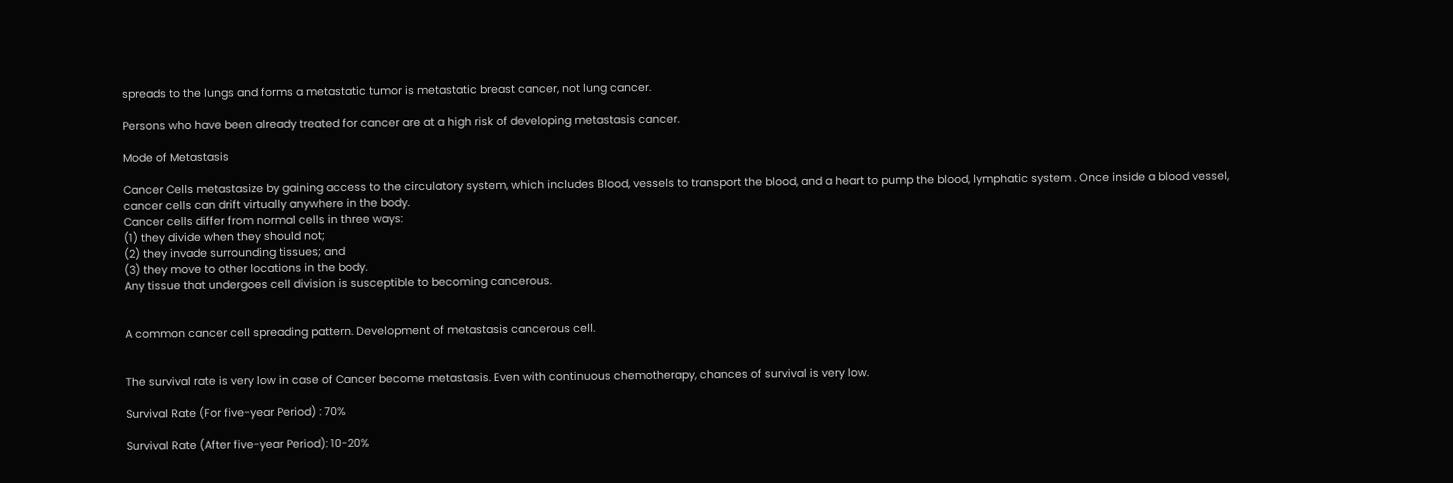spreads to the lungs and forms a metastatic tumor is metastatic breast cancer, not lung cancer.

Persons who have been already treated for cancer are at a high risk of developing metastasis cancer.

Mode of Metastasis

Cancer Cells metastasize by gaining access to the circulatory system, which includes Blood, vessels to transport the blood, and a heart to pump the blood, lymphatic system . Once inside a blood vessel, cancer cells can drift virtually anywhere in the body.
Cancer cells differ from normal cells in three ways:
(1) they divide when they should not;
(2) they invade surrounding tissues; and
(3) they move to other locations in the body.
Any tissue that undergoes cell division is susceptible to becoming cancerous.


A common cancer cell spreading pattern. Development of metastasis cancerous cell.


The survival rate is very low in case of Cancer become metastasis. Even with continuous chemotherapy, chances of survival is very low.

Survival Rate (For five-year Period) : 70%

Survival Rate (After five-year Period): 10-20%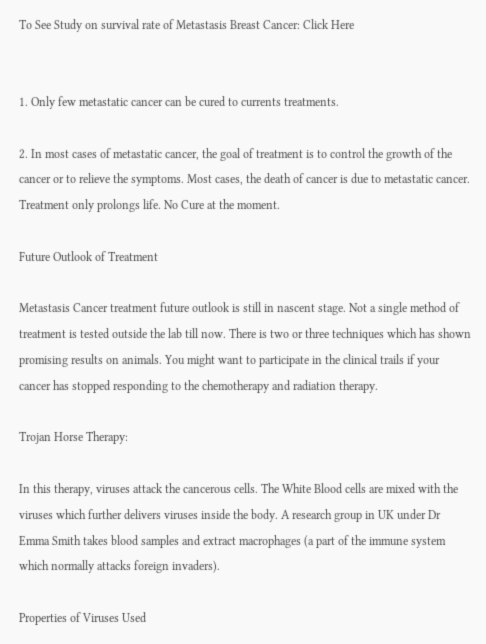To See Study on survival rate of Metastasis Breast Cancer: Click Here


1. Only few metastatic cancer can be cured to currents treatments.

2. In most cases of metastatic cancer, the goal of treatment is to control the growth of the cancer or to relieve the symptoms. Most cases, the death of cancer is due to metastatic cancer. Treatment only prolongs life. No Cure at the moment.

Future Outlook of Treatment

Metastasis Cancer treatment future outlook is still in nascent stage. Not a single method of treatment is tested outside the lab till now. There is two or three techniques which has shown promising results on animals. You might want to participate in the clinical trails if your cancer has stopped responding to the chemotherapy and radiation therapy.

Trojan Horse Therapy:

In this therapy, viruses attack the cancerous cells. The White Blood cells are mixed with the viruses which further delivers viruses inside the body. A research group in UK under Dr Emma Smith takes blood samples and extract macrophages (a part of the immune system which normally attacks foreign invaders).

Properties of Viruses Used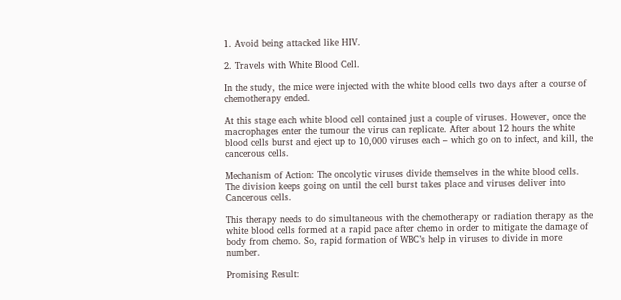1. Avoid being attacked like HIV.

2. Travels with White Blood Cell.

In the study, the mice were injected with the white blood cells two days after a course of chemotherapy ended.

At this stage each white blood cell contained just a couple of viruses. However, once the macrophages enter the tumour the virus can replicate. After about 12 hours the white blood cells burst and eject up to 10,000 viruses each – which go on to infect, and kill, the cancerous cells.

Mechanism of Action: The oncolytic viruses divide themselves in the white blood cells. The division keeps going on until the cell burst takes place and viruses deliver into Cancerous cells.

This therapy needs to do simultaneous with the chemotherapy or radiation therapy as the white blood cells formed at a rapid pace after chemo in order to mitigate the damage of body from chemo. So, rapid formation of WBC’s help in viruses to divide in more number.

Promising Result: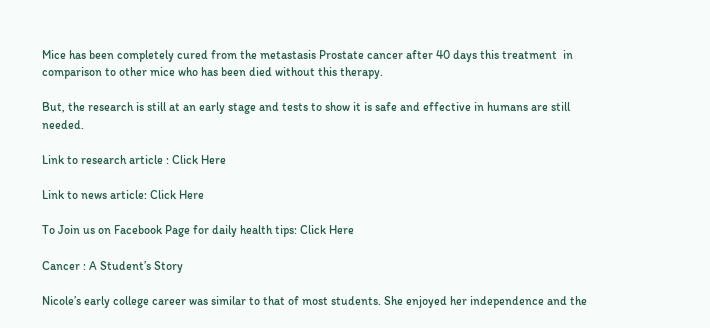Mice has been completely cured from the metastasis Prostate cancer after 40 days this treatment  in comparison to other mice who has been died without this therapy.

But, the research is still at an early stage and tests to show it is safe and effective in humans are still needed.

Link to research article : Click Here

Link to news article: Click Here

To Join us on Facebook Page for daily health tips: Click Here

Cancer : A Student’s Story

Nicole’s early college career was similar to that of most students. She enjoyed her independence and the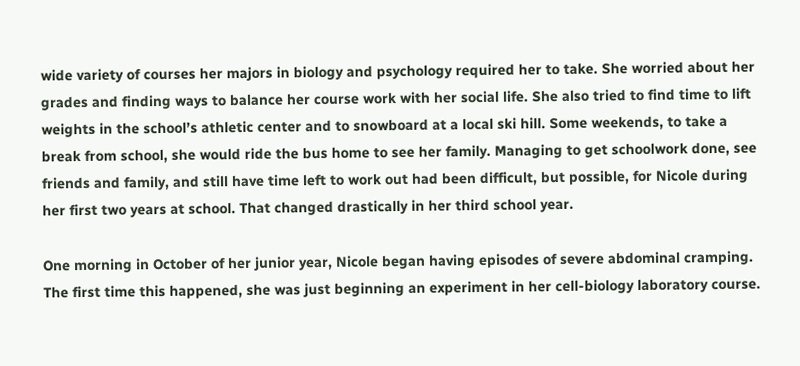wide variety of courses her majors in biology and psychology required her to take. She worried about her grades and finding ways to balance her course work with her social life. She also tried to find time to lift weights in the school’s athletic center and to snowboard at a local ski hill. Some weekends, to take a break from school, she would ride the bus home to see her family. Managing to get schoolwork done, see friends and family, and still have time left to work out had been difficult, but possible, for Nicole during her first two years at school. That changed drastically in her third school year.

One morning in October of her junior year, Nicole began having episodes of severe abdominal cramping. The first time this happened, she was just beginning an experiment in her cell-biology laboratory course.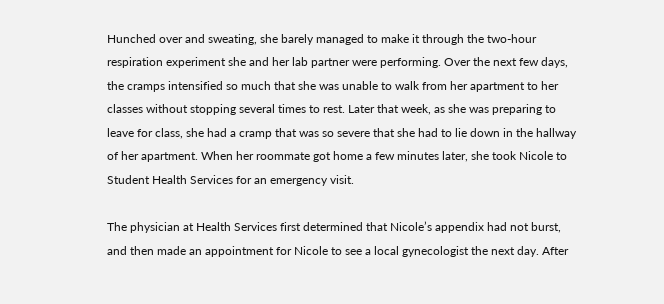Hunched over and sweating, she barely managed to make it through the two-hour respiration experiment she and her lab partner were performing. Over the next few days, the cramps intensified so much that she was unable to walk from her apartment to her classes without stopping several times to rest. Later that week, as she was preparing to leave for class, she had a cramp that was so severe that she had to lie down in the hallway of her apartment. When her roommate got home a few minutes later, she took Nicole to Student Health Services for an emergency visit.

The physician at Health Services first determined that Nicole’s appendix had not burst, and then made an appointment for Nicole to see a local gynecologist the next day. After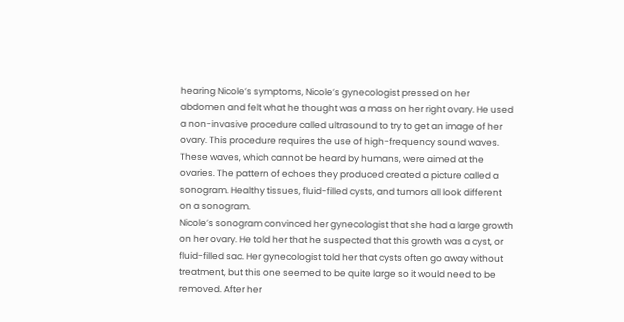hearing Nicole’s symptoms, Nicole’s gynecologist pressed on her abdomen and felt what he thought was a mass on her right ovary. He used a non-invasive procedure called ultrasound to try to get an image of her ovary. This procedure requires the use of high-frequency sound waves. These waves, which cannot be heard by humans, were aimed at the ovaries. The pattern of echoes they produced created a picture called a sonogram. Healthy tissues, fluid-filled cysts, and tumors all look different on a sonogram.
Nicole’s sonogram convinced her gynecologist that she had a large growth on her ovary. He told her that he suspected that this growth was a cyst, or fluid-filled sac. Her gynecologist told her that cysts often go away without treatment, but this one seemed to be quite large so it would need to be removed. After her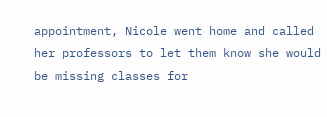appointment, Nicole went home and called her professors to let them know she would be missing classes for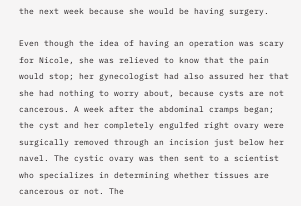the next week because she would be having surgery.

Even though the idea of having an operation was scary for Nicole, she was relieved to know that the pain would stop; her gynecologist had also assured her that she had nothing to worry about, because cysts are not cancerous. A week after the abdominal cramps began; the cyst and her completely engulfed right ovary were surgically removed through an incision just below her navel. The cystic ovary was then sent to a scientist who specializes in determining whether tissues are cancerous or not. The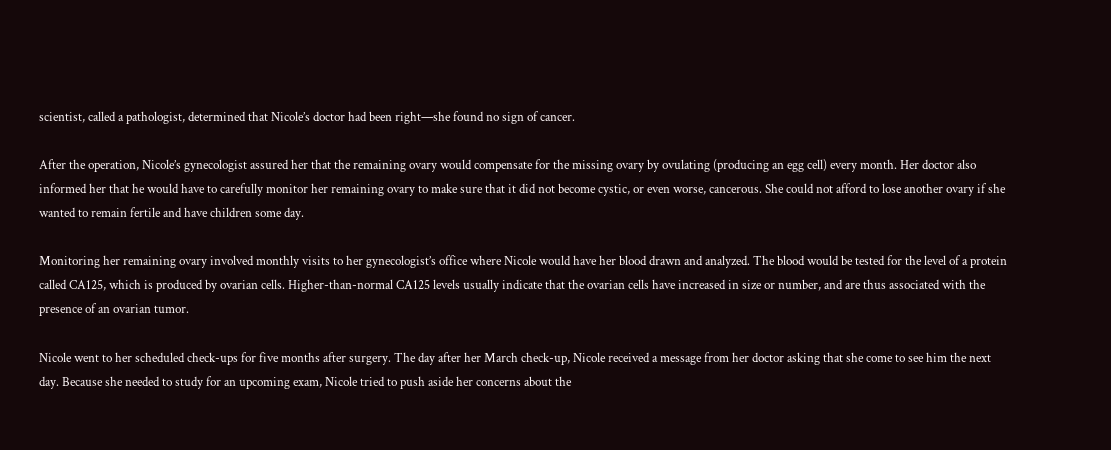scientist, called a pathologist, determined that Nicole’s doctor had been right—she found no sign of cancer.

After the operation, Nicole’s gynecologist assured her that the remaining ovary would compensate for the missing ovary by ovulating (producing an egg cell) every month. Her doctor also informed her that he would have to carefully monitor her remaining ovary to make sure that it did not become cystic, or even worse, cancerous. She could not afford to lose another ovary if she wanted to remain fertile and have children some day.

Monitoring her remaining ovary involved monthly visits to her gynecologist’s office where Nicole would have her blood drawn and analyzed. The blood would be tested for the level of a protein called CA125, which is produced by ovarian cells. Higher-than-normal CA125 levels usually indicate that the ovarian cells have increased in size or number, and are thus associated with the presence of an ovarian tumor.

Nicole went to her scheduled check-ups for five months after surgery. The day after her March check-up, Nicole received a message from her doctor asking that she come to see him the next day. Because she needed to study for an upcoming exam, Nicole tried to push aside her concerns about the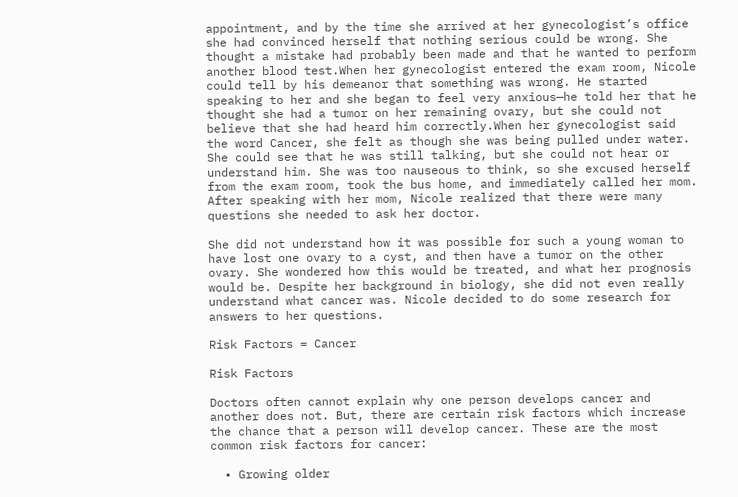appointment, and by the time she arrived at her gynecologist’s office she had convinced herself that nothing serious could be wrong. She thought a mistake had probably been made and that he wanted to perform another blood test.When her gynecologist entered the exam room, Nicole could tell by his demeanor that something was wrong. He started speaking to her and she began to feel very anxious—he told her that he thought she had a tumor on her remaining ovary, but she could not believe that she had heard him correctly.When her gynecologist said the word Cancer, she felt as though she was being pulled under water. She could see that he was still talking, but she could not hear or understand him. She was too nauseous to think, so she excused herself from the exam room, took the bus home, and immediately called her mom. After speaking with her mom, Nicole realized that there were many questions she needed to ask her doctor.

She did not understand how it was possible for such a young woman to have lost one ovary to a cyst, and then have a tumor on the other ovary. She wondered how this would be treated, and what her prognosis would be. Despite her background in biology, she did not even really understand what cancer was. Nicole decided to do some research for answers to her questions.

Risk Factors = Cancer

Risk Factors

Doctors often cannot explain why one person develops cancer and another does not. But, there are certain risk factors which increase the chance that a person will develop cancer. These are the most common risk factors for cancer:

  • Growing older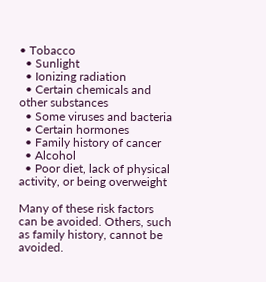• Tobacco
  • Sunlight
  • Ionizing radiation
  • Certain chemicals and other substances
  • Some viruses and bacteria
  • Certain hormones
  • Family history of cancer
  • Alcohol
  • Poor diet, lack of physical activity, or being overweight

Many of these risk factors can be avoided. Others, such as family history, cannot be avoided.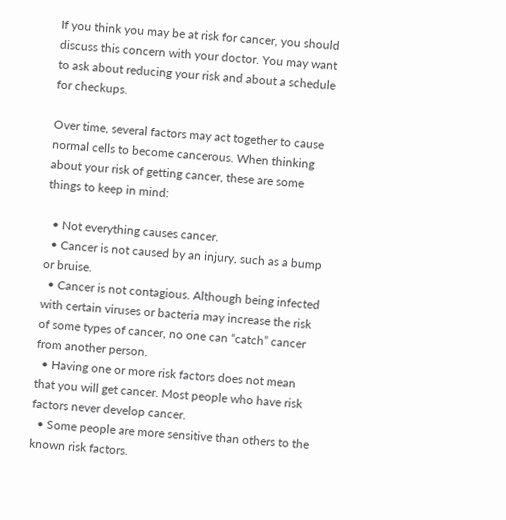If you think you may be at risk for cancer, you should discuss this concern with your doctor. You may want to ask about reducing your risk and about a schedule for checkups.

Over time, several factors may act together to cause normal cells to become cancerous. When thinking about your risk of getting cancer, these are some things to keep in mind:

  • Not everything causes cancer.
  • Cancer is not caused by an injury, such as a bump or bruise.
  • Cancer is not contagious. Although being infected with certain viruses or bacteria may increase the risk of some types of cancer, no one can “catch” cancer from another person.
  • Having one or more risk factors does not mean that you will get cancer. Most people who have risk factors never develop cancer.
  • Some people are more sensitive than others to the known risk factors.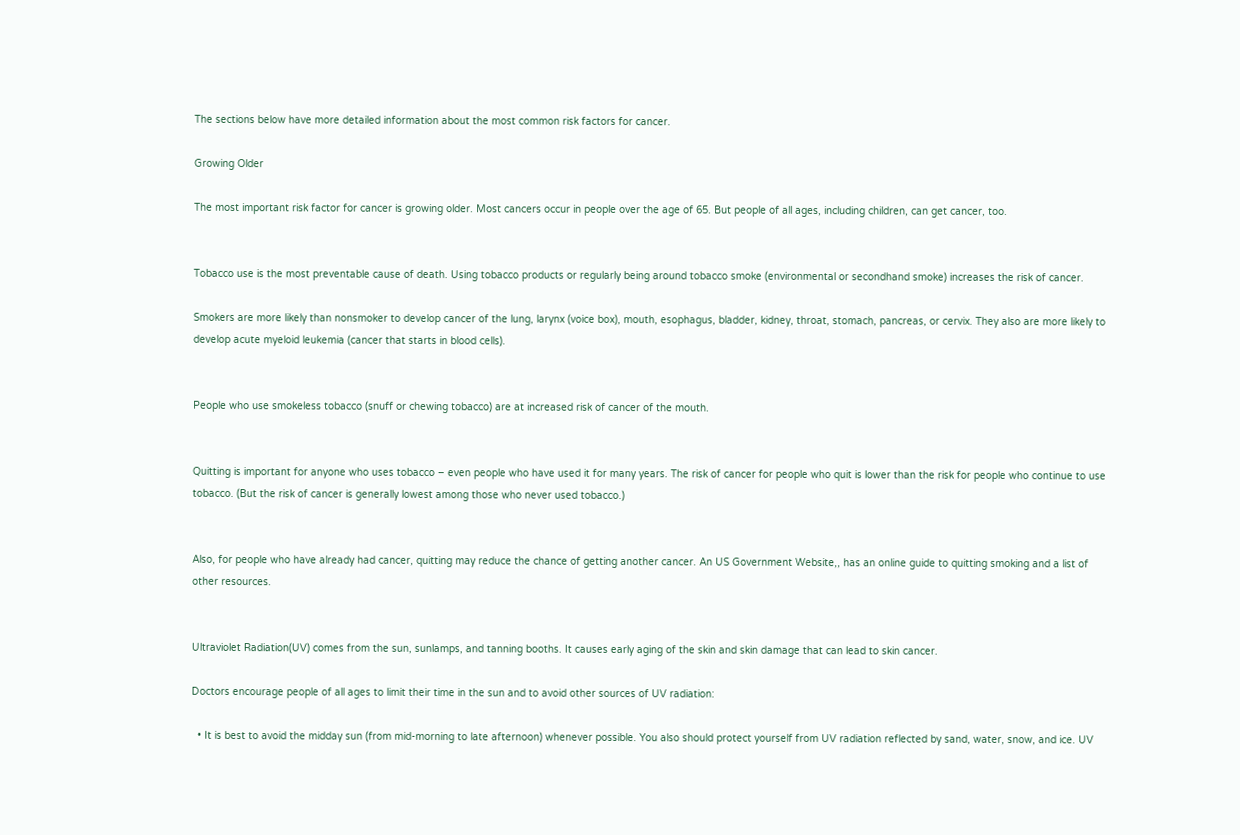The sections below have more detailed information about the most common risk factors for cancer.

Growing Older

The most important risk factor for cancer is growing older. Most cancers occur in people over the age of 65. But people of all ages, including children, can get cancer, too.


Tobacco use is the most preventable cause of death. Using tobacco products or regularly being around tobacco smoke (environmental or secondhand smoke) increases the risk of cancer.

Smokers are more likely than nonsmoker to develop cancer of the lung, larynx (voice box), mouth, esophagus, bladder, kidney, throat, stomach, pancreas, or cervix. They also are more likely to develop acute myeloid leukemia (cancer that starts in blood cells).


People who use smokeless tobacco (snuff or chewing tobacco) are at increased risk of cancer of the mouth.


Quitting is important for anyone who uses tobacco – even people who have used it for many years. The risk of cancer for people who quit is lower than the risk for people who continue to use tobacco. (But the risk of cancer is generally lowest among those who never used tobacco.)


Also, for people who have already had cancer, quitting may reduce the chance of getting another cancer. An US Government Website,, has an online guide to quitting smoking and a list of other resources.


Ultraviolet Radiation(UV) comes from the sun, sunlamps, and tanning booths. It causes early aging of the skin and skin damage that can lead to skin cancer.

Doctors encourage people of all ages to limit their time in the sun and to avoid other sources of UV radiation:

  • It is best to avoid the midday sun (from mid-morning to late afternoon) whenever possible. You also should protect yourself from UV radiation reflected by sand, water, snow, and ice. UV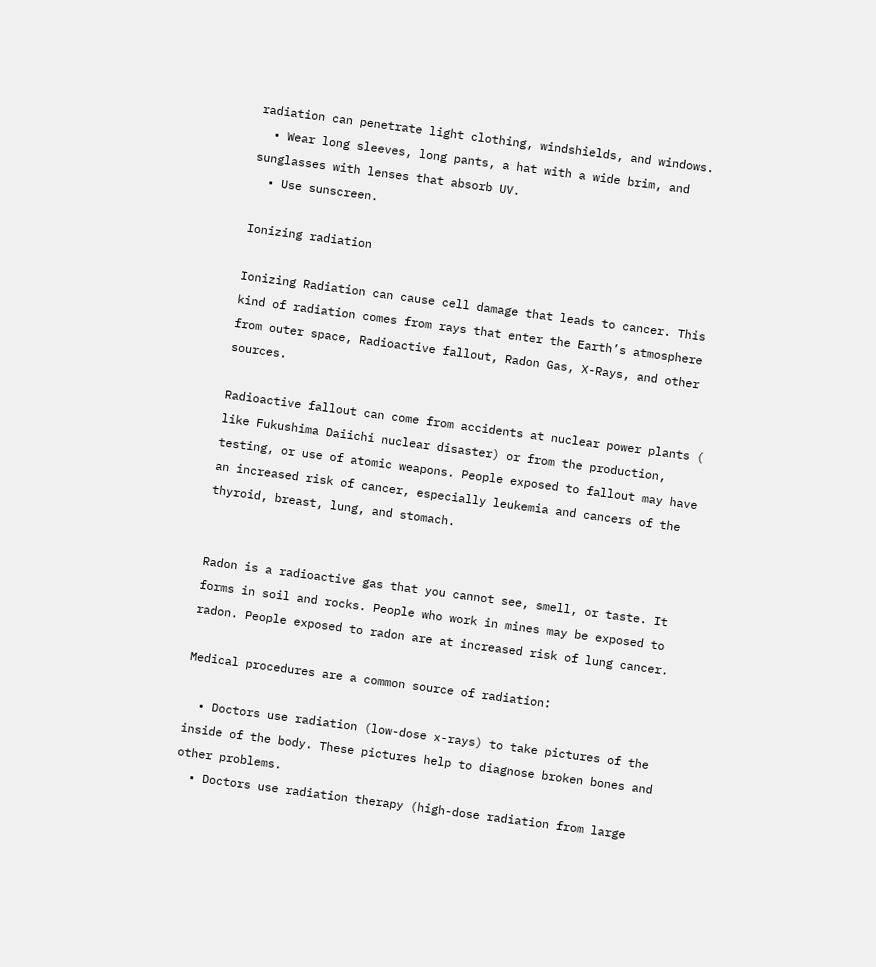radiation can penetrate light clothing, windshields, and windows.
  • Wear long sleeves, long pants, a hat with a wide brim, and sunglasses with lenses that absorb UV.
  • Use sunscreen.

Ionizing radiation

Ionizing Radiation can cause cell damage that leads to cancer. This kind of radiation comes from rays that enter the Earth’s atmosphere from outer space, Radioactive fallout, Radon Gas, X-Rays, and other sources.

Radioactive fallout can come from accidents at nuclear power plants ( like Fukushima Daiichi nuclear disaster) or from the production, testing, or use of atomic weapons. People exposed to fallout may have an increased risk of cancer, especially leukemia and cancers of the thyroid, breast, lung, and stomach.


Radon is a radioactive gas that you cannot see, smell, or taste. It forms in soil and rocks. People who work in mines may be exposed to radon. People exposed to radon are at increased risk of lung cancer.

Medical procedures are a common source of radiation:

  • Doctors use radiation (low-dose x-rays) to take pictures of the inside of the body. These pictures help to diagnose broken bones and other problems.
  • Doctors use radiation therapy (high-dose radiation from large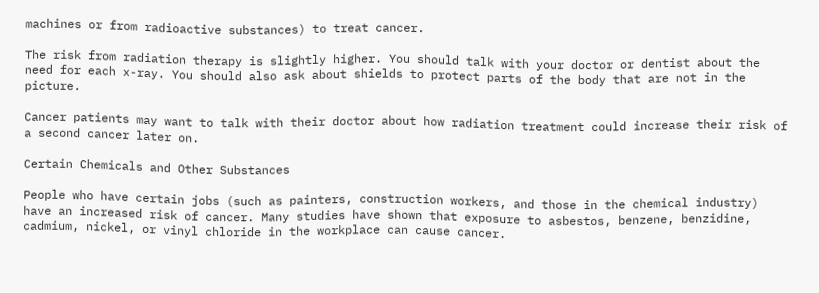machines or from radioactive substances) to treat cancer.

The risk from radiation therapy is slightly higher. You should talk with your doctor or dentist about the need for each x-ray. You should also ask about shields to protect parts of the body that are not in the picture.

Cancer patients may want to talk with their doctor about how radiation treatment could increase their risk of a second cancer later on.

Certain Chemicals and Other Substances

People who have certain jobs (such as painters, construction workers, and those in the chemical industry) have an increased risk of cancer. Many studies have shown that exposure to asbestos, benzene, benzidine, cadmium, nickel, or vinyl chloride in the workplace can cause cancer.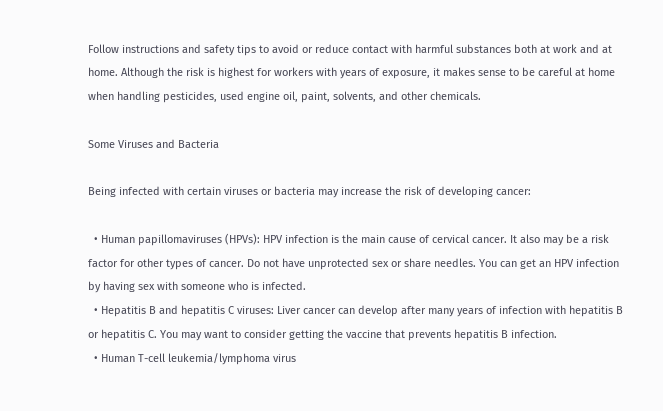Follow instructions and safety tips to avoid or reduce contact with harmful substances both at work and at home. Although the risk is highest for workers with years of exposure, it makes sense to be careful at home when handling pesticides, used engine oil, paint, solvents, and other chemicals.

Some Viruses and Bacteria

Being infected with certain viruses or bacteria may increase the risk of developing cancer:

  • Human papillomaviruses (HPVs): HPV infection is the main cause of cervical cancer. It also may be a risk factor for other types of cancer. Do not have unprotected sex or share needles. You can get an HPV infection by having sex with someone who is infected.
  • Hepatitis B and hepatitis C viruses: Liver cancer can develop after many years of infection with hepatitis B or hepatitis C. You may want to consider getting the vaccine that prevents hepatitis B infection.
  • Human T-cell leukemia/lymphoma virus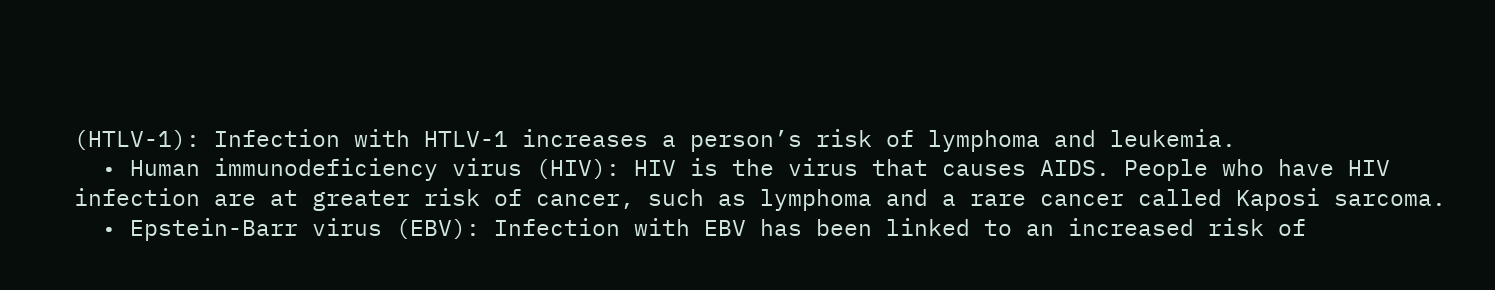(HTLV-1): Infection with HTLV-1 increases a person’s risk of lymphoma and leukemia.
  • Human immunodeficiency virus (HIV): HIV is the virus that causes AIDS. People who have HIV infection are at greater risk of cancer, such as lymphoma and a rare cancer called Kaposi sarcoma.
  • Epstein-Barr virus (EBV): Infection with EBV has been linked to an increased risk of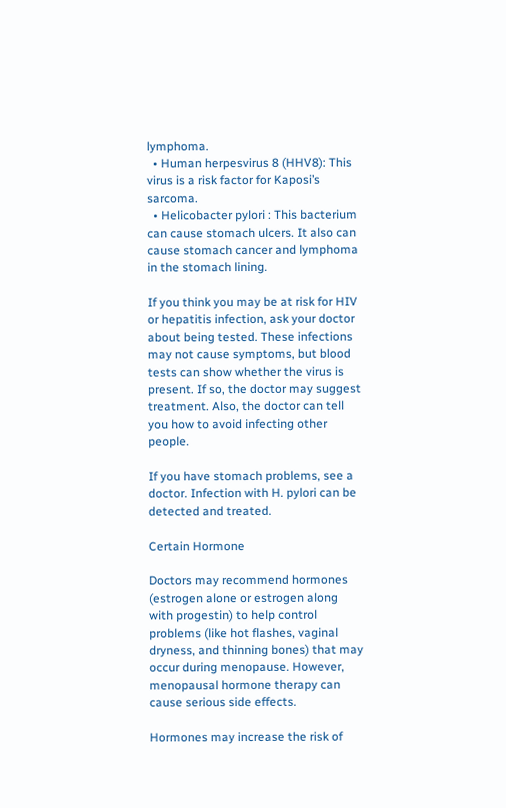lymphoma.
  • Human herpesvirus 8 (HHV8): This virus is a risk factor for Kaposi’s sarcoma.
  • Helicobacter pylori : This bacterium can cause stomach ulcers. It also can cause stomach cancer and lymphoma in the stomach lining.

If you think you may be at risk for HIV or hepatitis infection, ask your doctor about being tested. These infections may not cause symptoms, but blood tests can show whether the virus is present. If so, the doctor may suggest treatment. Also, the doctor can tell you how to avoid infecting other people.

If you have stomach problems, see a doctor. Infection with H. pylori can be detected and treated.

Certain Hormone

Doctors may recommend hormones (estrogen alone or estrogen along with progestin) to help control problems (like hot flashes, vaginal dryness, and thinning bones) that may occur during menopause. However, menopausal hormone therapy can cause serious side effects.

Hormones may increase the risk of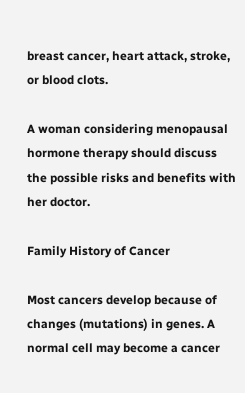breast cancer, heart attack, stroke, or blood clots.

A woman considering menopausal hormone therapy should discuss the possible risks and benefits with her doctor.

Family History of Cancer

Most cancers develop because of changes (mutations) in genes. A normal cell may become a cancer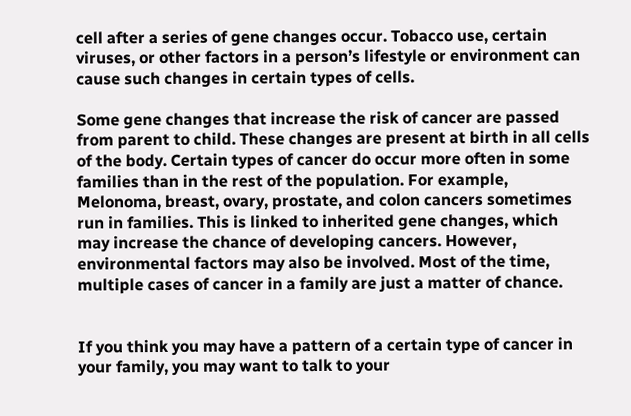cell after a series of gene changes occur. Tobacco use, certain viruses, or other factors in a person’s lifestyle or environment can cause such changes in certain types of cells.

Some gene changes that increase the risk of cancer are passed from parent to child. These changes are present at birth in all cells of the body. Certain types of cancer do occur more often in some families than in the rest of the population. For example, Melonoma, breast, ovary, prostate, and colon cancers sometimes run in families. This is linked to inherited gene changes, which may increase the chance of developing cancers. However, environmental factors may also be involved. Most of the time, multiple cases of cancer in a family are just a matter of chance.


If you think you may have a pattern of a certain type of cancer in your family, you may want to talk to your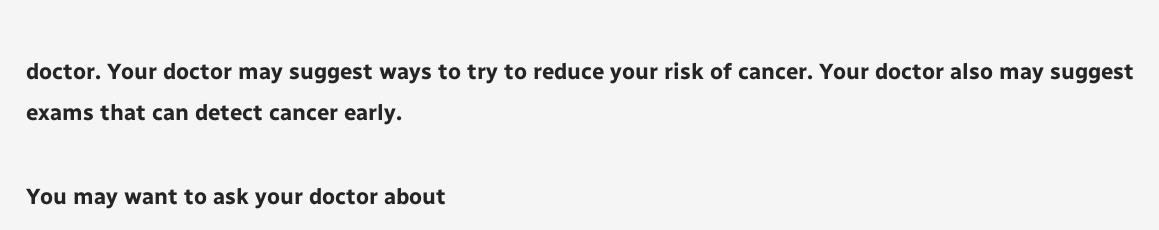doctor. Your doctor may suggest ways to try to reduce your risk of cancer. Your doctor also may suggest exams that can detect cancer early.

You may want to ask your doctor about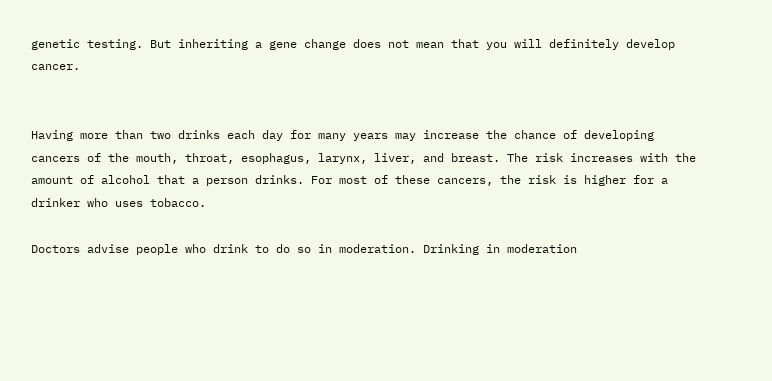genetic testing. But inheriting a gene change does not mean that you will definitely develop cancer.


Having more than two drinks each day for many years may increase the chance of developing cancers of the mouth, throat, esophagus, larynx, liver, and breast. The risk increases with the amount of alcohol that a person drinks. For most of these cancers, the risk is higher for a drinker who uses tobacco.

Doctors advise people who drink to do so in moderation. Drinking in moderation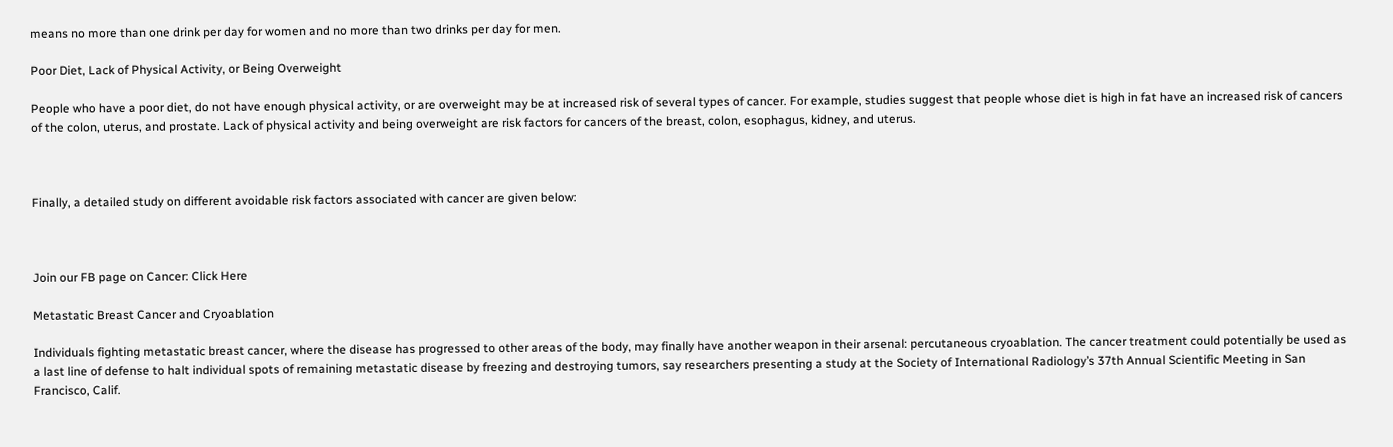means no more than one drink per day for women and no more than two drinks per day for men.

Poor Diet, Lack of Physical Activity, or Being Overweight

People who have a poor diet, do not have enough physical activity, or are overweight may be at increased risk of several types of cancer. For example, studies suggest that people whose diet is high in fat have an increased risk of cancers of the colon, uterus, and prostate. Lack of physical activity and being overweight are risk factors for cancers of the breast, colon, esophagus, kidney, and uterus.



Finally, a detailed study on different avoidable risk factors associated with cancer are given below:



Join our FB page on Cancer: Click Here

Metastatic Breast Cancer and Cryoablation

Individuals fighting metastatic breast cancer, where the disease has progressed to other areas of the body, may finally have another weapon in their arsenal: percutaneous cryoablation. The cancer treatment could potentially be used as a last line of defense to halt individual spots of remaining metastatic disease by freezing and destroying tumors, say researchers presenting a study at the Society of International Radiology’s 37th Annual Scientific Meeting in San Francisco, Calif.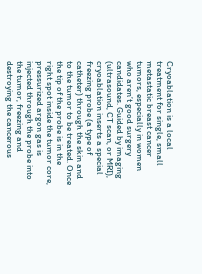Cryoablation is a local treatment for single, small metastatic breast cancer tumors, especially in women who aren’t good surgery candidates. Guided by imaging (ultrasound, CT scan, or MRI), cryoablation inserts a special freezing probe (a type of catheter) through the skin and to the tumor to be treated. Once the tip of the probe is in the right spot inside the tumor core, pressurized argon gas is injected through the probe into the tumor, freezing and destroying the cancerous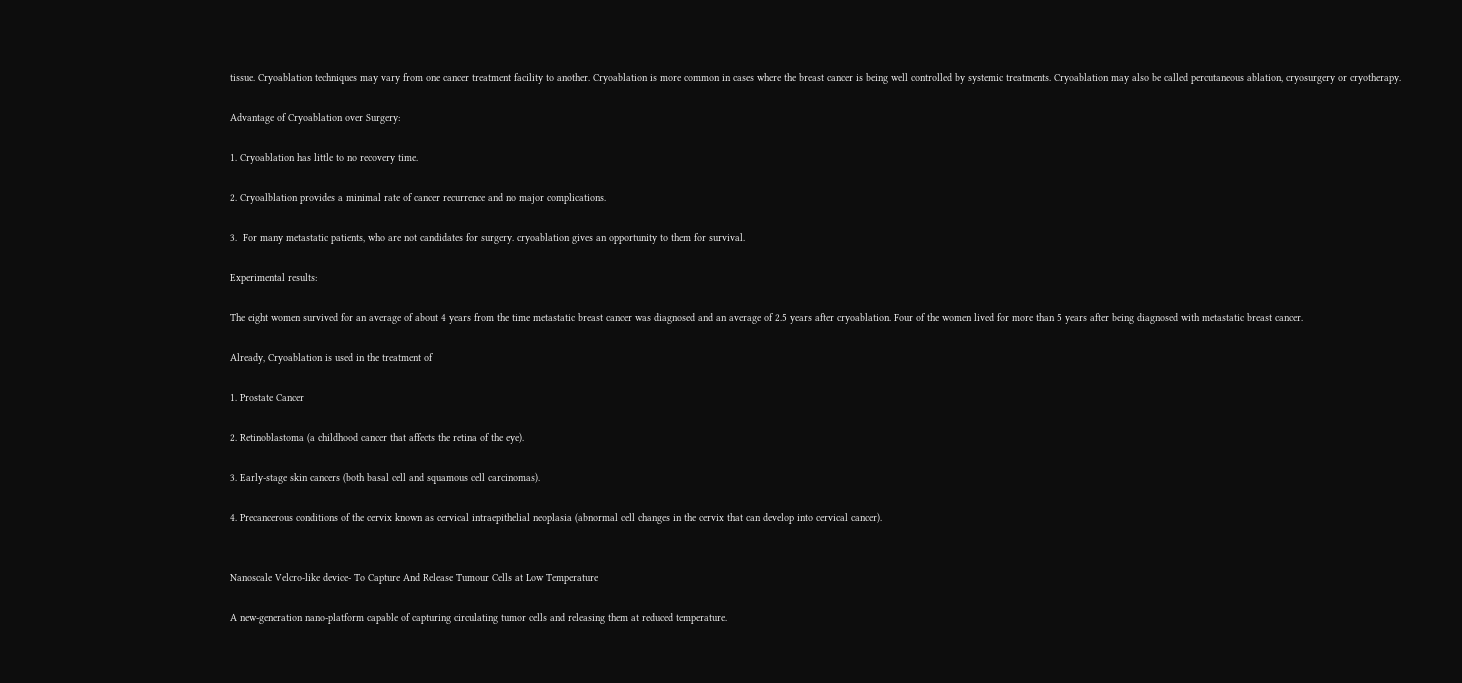tissue. Cryoablation techniques may vary from one cancer treatment facility to another. Cryoablation is more common in cases where the breast cancer is being well controlled by systemic treatments. Cryoablation may also be called percutaneous ablation, cryosurgery or cryotherapy.

Advantage of Cryoablation over Surgery:

1. Cryoablation has little to no recovery time.

2. Cryoalblation provides a minimal rate of cancer recurrence and no major complications.

3.  For many metastatic patients, who are not candidates for surgery. cryoablation gives an opportunity to them for survival.

Experimental results:

The eight women survived for an average of about 4 years from the time metastatic breast cancer was diagnosed and an average of 2.5 years after cryoablation. Four of the women lived for more than 5 years after being diagnosed with metastatic breast cancer.

Already, Cryoablation is used in the treatment of

1. Prostate Cancer

2. Retinoblastoma (a childhood cancer that affects the retina of the eye).

3. Early-stage skin cancers (both basal cell and squamous cell carcinomas).

4. Precancerous conditions of the cervix known as cervical intraepithelial neoplasia (abnormal cell changes in the cervix that can develop into cervical cancer).


Nanoscale Velcro-like device- To Capture And Release Tumour Cells at Low Temperature

A new-generation nano-platform capable of capturing circulating tumor cells and releasing them at reduced temperature.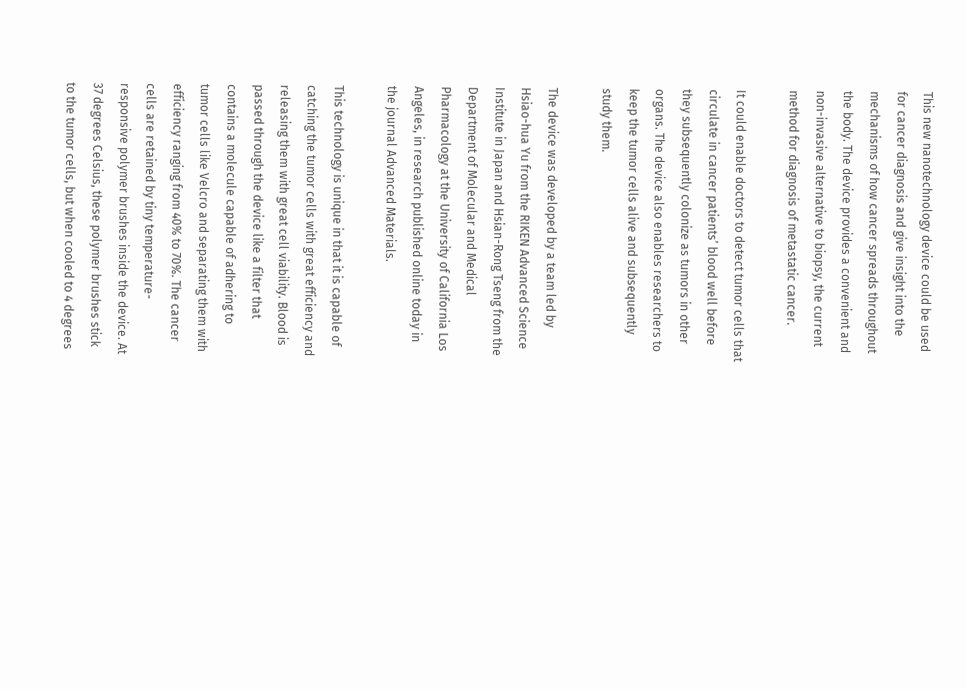This new nanotechnology device could be used for cancer diagnosis and give insight into the mechanisms of how cancer spreads throughout the body. The device provides a convenient and non-invasive alternative to biopsy, the current method for diagnosis of metastatic cancer.

It could enable doctors to detect tumor cells that circulate in cancer patients’ blood well before they subsequently colonize as tumors in other organs. The device also enables researchers to keep the tumor cells alive and subsequently study them.

The device was developed by a team led by Hsiao-hua Yu from the RIKEN Advanced Science Institute in Japan and Hsian-Rong Tseng from the Department of Molecular and Medical Pharmacology at the University of California Los Angeles, in research published online today in the journal Advanced Materials.

This technology is unique in that it is capable of catching the tumor cells with great efficiency and releasing them with great cell viability. Blood is passed through the device like a filter that contains a molecule capable of adhering to tumor cells like Velcro and separating them with efficiency ranging from 40% to 70%. The cancer cells are retained by tiny temperature-responsive polymer brushes inside the device. At 37 degrees Celsius, these polymer brushes stick to the tumor cells, but when cooled to 4 degrees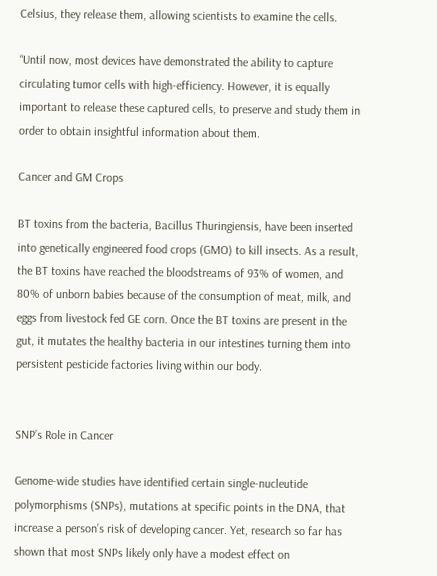Celsius, they release them, allowing scientists to examine the cells.

“Until now, most devices have demonstrated the ability to capture circulating tumor cells with high-efficiency. However, it is equally important to release these captured cells, to preserve and study them in order to obtain insightful information about them.

Cancer and GM Crops

BT toxins from the bacteria, Bacillus Thuringiensis, have been inserted into genetically engineered food crops (GMO) to kill insects. As a result, the BT toxins have reached the bloodstreams of 93% of women, and 80% of unborn babies because of the consumption of meat, milk, and eggs from livestock fed GE corn. Once the BT toxins are present in the gut, it mutates the healthy bacteria in our intestines turning them into persistent pesticide factories living within our body.


SNP’s Role in Cancer

Genome-wide studies have identified certain single-nucleutide polymorphisms (SNPs), mutations at specific points in the DNA, that increase a person’s risk of developing cancer. Yet, research so far has shown that most SNPs likely only have a modest effect on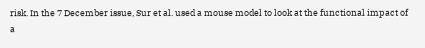risk. In the 7 December issue, Sur et al. used a mouse model to look at the functional impact of a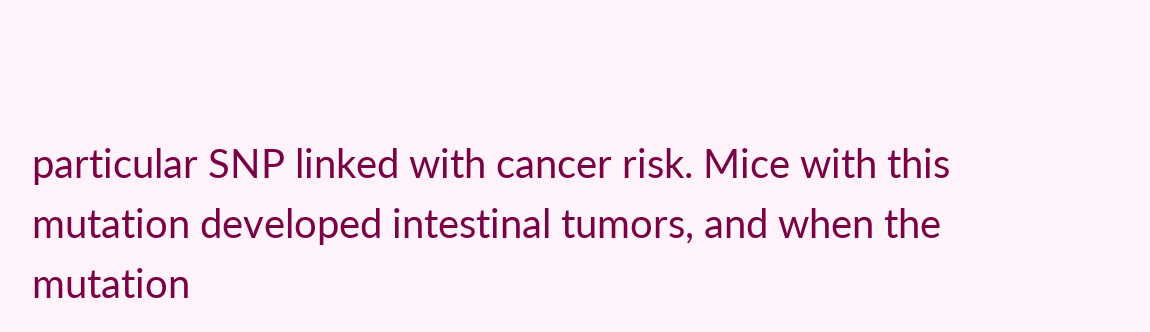particular SNP linked with cancer risk. Mice with this mutation developed intestinal tumors, and when the mutation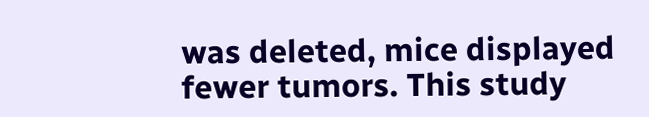was deleted, mice displayed fewer tumors. This study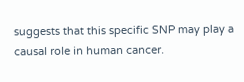suggests that this specific SNP may play a causal role in human cancer.